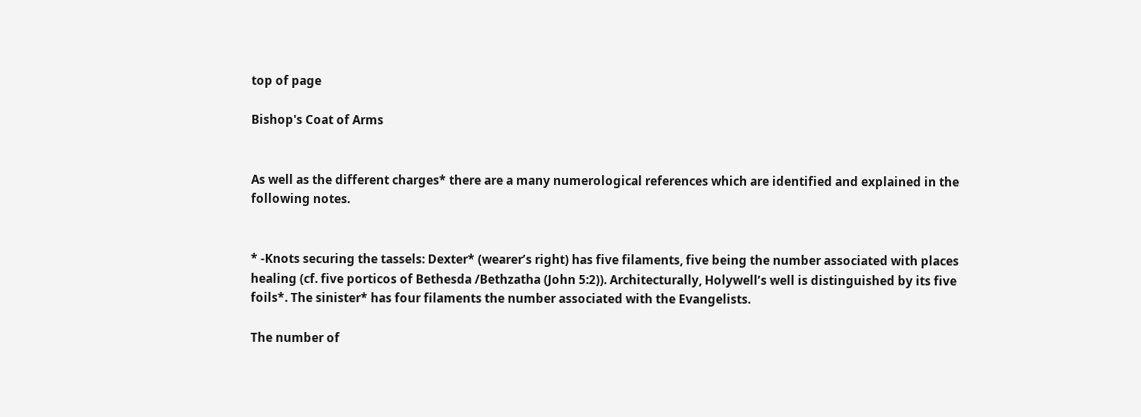top of page

Bishop's Coat of Arms


As well as the different charges* there are a many numerological references which are identified and explained in the following notes.


* -Knots securing the tassels: Dexter* (wearer’s right) has five filaments, five being the number associated with places healing (cf. five porticos of Bethesda /Bethzatha (John 5:2)). Architecturally, Holywell’s well is distinguished by its five foils*. The sinister* has four filaments the number associated with the Evangelists.

The number of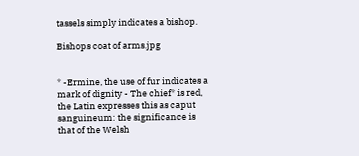tassels simply indicates a bishop.

Bishops coat of arms.jpg


* -Ermine, the use of fur indicates a mark of dignity - The chief* is red, the Latin expresses this as caput sanguineum: the significance is that of the Welsh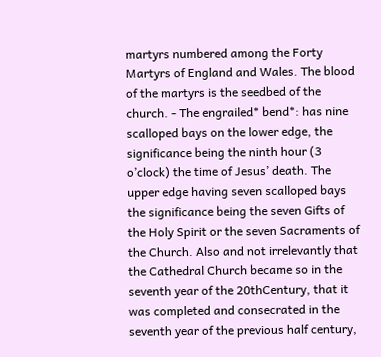martyrs numbered among the Forty Martyrs of England and Wales. The blood of the martyrs is the seedbed of the church. - The engrailed* bend*: has nine scalloped bays on the lower edge, the significance being the ninth hour (3 o’clock) the time of Jesus’ death. The upper edge having seven scalloped bays the significance being the seven Gifts of the Holy Spirit or the seven Sacraments of the Church. Also and not irrelevantly that the Cathedral Church became so in the seventh year of the 20thCentury, that it was completed and consecrated in the seventh year of the previous half century,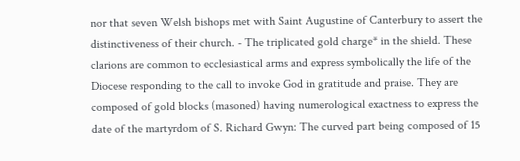nor that seven Welsh bishops met with Saint Augustine of Canterbury to assert the distinctiveness of their church. - The triplicated gold charge* in the shield. These clarions are common to ecclesiastical arms and express symbolically the life of the Diocese responding to the call to invoke God in gratitude and praise. They are composed of gold blocks (masoned) having numerological exactness to express the date of the martyrdom of S. Richard Gwyn: The curved part being composed of 15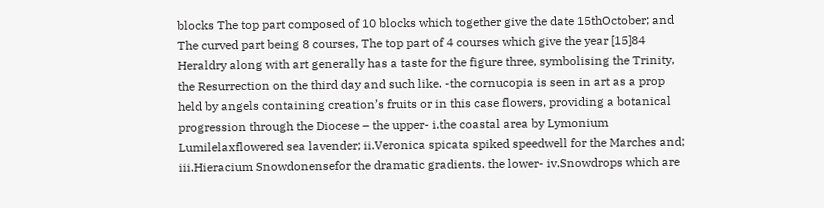blocks The top part composed of 10 blocks which together give the date 15thOctober; and The curved part being 8 courses, The top part of 4 courses which give the year [15]84 Heraldry along with art generally has a taste for the figure three, symbolising the Trinity, the Resurrection on the third day and such like. -the cornucopia is seen in art as a prop held by angels containing creation’s fruits or in this case flowers, providing a botanical progression through the Diocese – the upper- i.the coastal area by Lymonium Lumilelaxflowered sea lavender; ii.Veronica spicata spiked speedwell for the Marches and; iii.Hieracium Snowdonensefor the dramatic gradients. the lower- iv.Snowdrops which are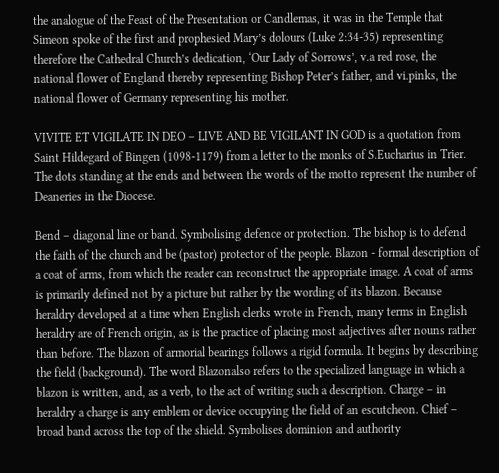the analogue of the Feast of the Presentation or Candlemas, it was in the Temple that Simeon spoke of the first and prophesied Mary’s dolours (Luke 2:34-35) representing therefore the Cathedral Church’s dedication, ‘Our Lady of Sorrows’, v.a red rose, the national flower of England thereby representing Bishop Peter’s father, and vi.pinks, the national flower of Germany representing his mother.

VIVITE ET VIGILATE IN DEO – LIVE AND BE VIGILANT IN GOD is a quotation from Saint Hildegard of Bingen (1098-1179) from a letter to the monks of S.Eucharius in Trier. The dots standing at the ends and between the words of the motto represent the number of Deaneries in the Diocese.

Bend – diagonal line or band. Symbolising defence or protection. The bishop is to defend the faith of the church and be (pastor) protector of the people. Blazon - formal description of a coat of arms, from which the reader can reconstruct the appropriate image. A coat of arms is primarily defined not by a picture but rather by the wording of its blazon. Because heraldry developed at a time when English clerks wrote in French, many terms in English heraldry are of French origin, as is the practice of placing most adjectives after nouns rather than before. The blazon of armorial bearings follows a rigid formula. It begins by describing the field (background). The word Blazonalso refers to the specialized language in which a blazon is written, and, as a verb, to the act of writing such a description. Charge – in heraldry a charge is any emblem or device occupying the field of an escutcheon. Chief – broad band across the top of the shield. Symbolises dominion and authority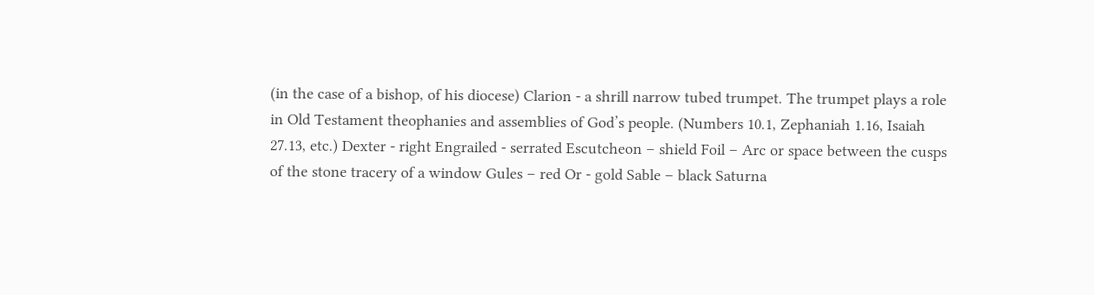(in the case of a bishop, of his diocese) Clarion - a shrill narrow tubed trumpet. The trumpet plays a role in Old Testament theophanies and assemblies of God’s people. (Numbers 10.1, Zephaniah 1.16, Isaiah 27.13, etc.) Dexter - right Engrailed - serrated Escutcheon – shield Foil – Arc or space between the cusps of the stone tracery of a window Gules – red Or - gold Sable – black Saturna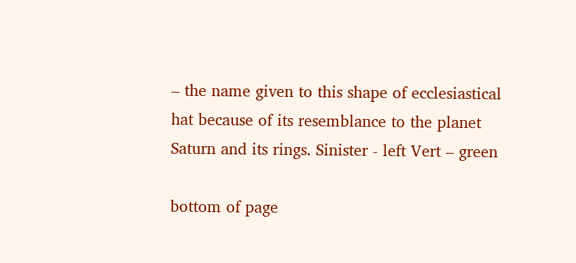– the name given to this shape of ecclesiastical hat because of its resemblance to the planet Saturn and its rings. Sinister - left Vert – green

bottom of page